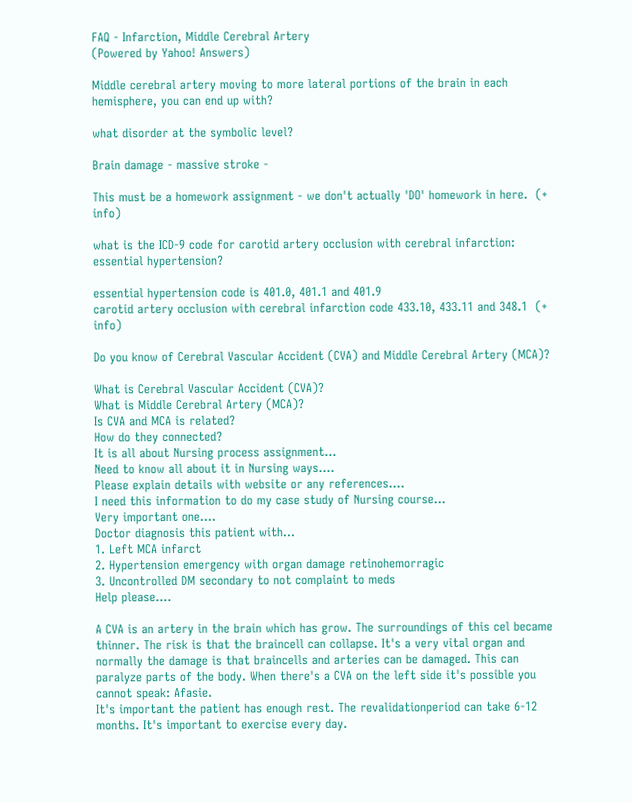FAQ - Infarction, Middle Cerebral Artery
(Powered by Yahoo! Answers)

Middle cerebral artery moving to more lateral portions of the brain in each hemisphere, you can end up with?

what disorder at the symbolic level?

Brain damage - massive stroke -

This must be a homework assignment - we don't actually 'DO' homework in here.  (+ info)

what is the ICD-9 code for carotid artery occlusion with cerebral infarction: essential hypertension?

essential hypertension code is 401.0, 401.1 and 401.9
carotid artery occlusion with cerebral infarction code 433.10, 433.11 and 348.1  (+ info)

Do you know of Cerebral Vascular Accident (CVA) and Middle Cerebral Artery (MCA)?

What is Cerebral Vascular Accident (CVA)?
What is Middle Cerebral Artery (MCA)?
Is CVA and MCA is related?
How do they connected?
It is all about Nursing process assignment...
Need to know all about it in Nursing ways....
Please explain details with website or any references....
I need this information to do my case study of Nursing course...
Very important one....
Doctor diagnosis this patient with...
1. Left MCA infarct
2. Hypertension emergency with organ damage retinohemorragic
3. Uncontrolled DM secondary to not complaint to meds
Help please....

A CVA is an artery in the brain which has grow. The surroundings of this cel became thinner. The risk is that the braincell can collapse. It's a very vital organ and normally the damage is that braincells and arteries can be damaged. This can paralyze parts of the body. When there's a CVA on the left side it's possible you cannot speak: Afasie.
It's important the patient has enough rest. The revalidationperiod can take 6-12 months. It's important to exercise every day.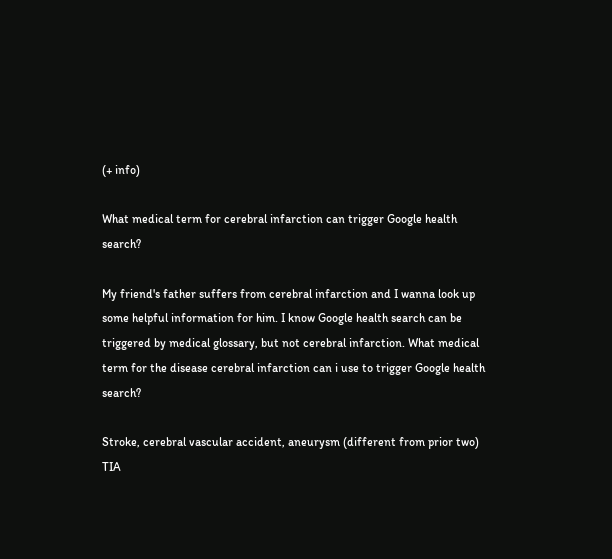(+ info)

What medical term for cerebral infarction can trigger Google health search?

My friend's father suffers from cerebral infarction and I wanna look up some helpful information for him. I know Google health search can be triggered by medical glossary, but not cerebral infarction. What medical term for the disease cerebral infarction can i use to trigger Google health search?

Stroke, cerebral vascular accident, aneurysm (different from prior two) TIA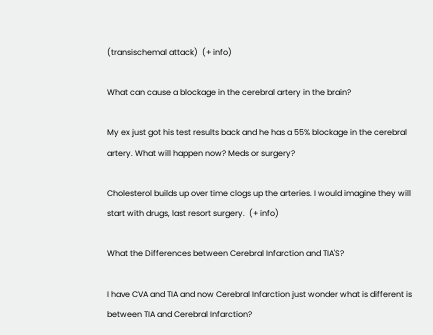(transischemal attack)  (+ info)

What can cause a blockage in the cerebral artery in the brain?

My ex just got his test results back and he has a 55% blockage in the cerebral artery. What will happen now? Meds or surgery?

Cholesterol builds up over time clogs up the arteries. I would imagine they will start with drugs, last resort surgery.  (+ info)

What the Differences between Cerebral Infarction and TIA'S?

I have CVA and TIA and now Cerebral Infarction just wonder what is different is between TIA and Cerebral Infarction?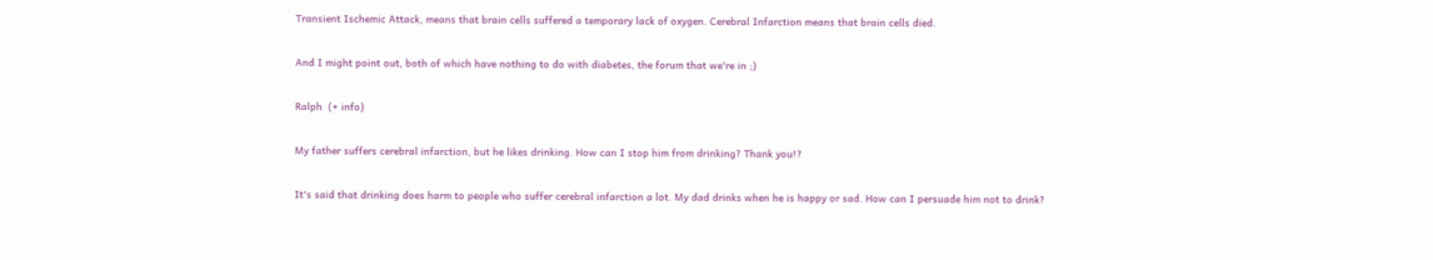Transient Ischemic Attack, means that brain cells suffered a temporary lack of oxygen. Cerebral Infarction means that brain cells died.

And I might point out, both of which have nothing to do with diabetes, the forum that we're in ;)

Ralph  (+ info)

My father suffers cerebral infarction, but he likes drinking. How can I stop him from drinking? Thank you!?

It's said that drinking does harm to people who suffer cerebral infarction a lot. My dad drinks when he is happy or sad. How can I persuade him not to drink?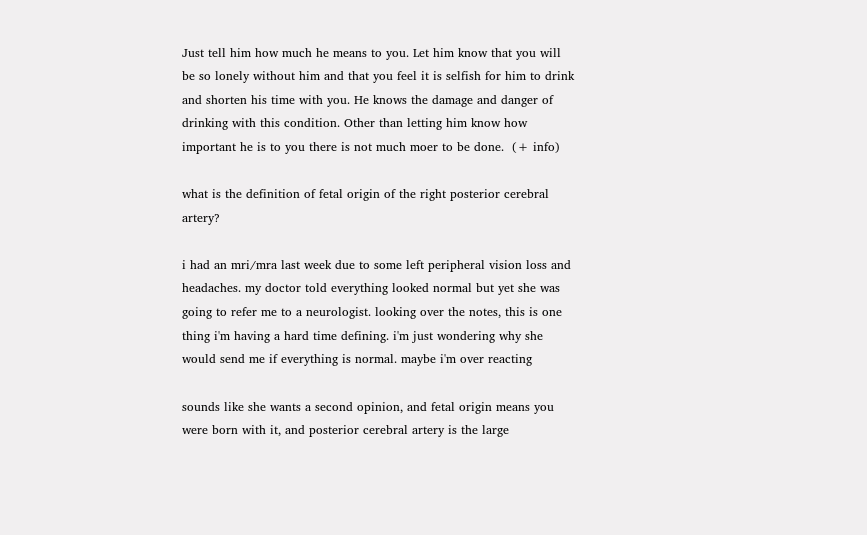Just tell him how much he means to you. Let him know that you will be so lonely without him and that you feel it is selfish for him to drink and shorten his time with you. He knows the damage and danger of drinking with this condition. Other than letting him know how important he is to you there is not much moer to be done.  (+ info)

what is the definition of fetal origin of the right posterior cerebral artery?

i had an mri/mra last week due to some left peripheral vision loss and headaches. my doctor told everything looked normal but yet she was going to refer me to a neurologist. looking over the notes, this is one thing i'm having a hard time defining. i'm just wondering why she would send me if everything is normal. maybe i'm over reacting

sounds like she wants a second opinion, and fetal origin means you were born with it, and posterior cerebral artery is the large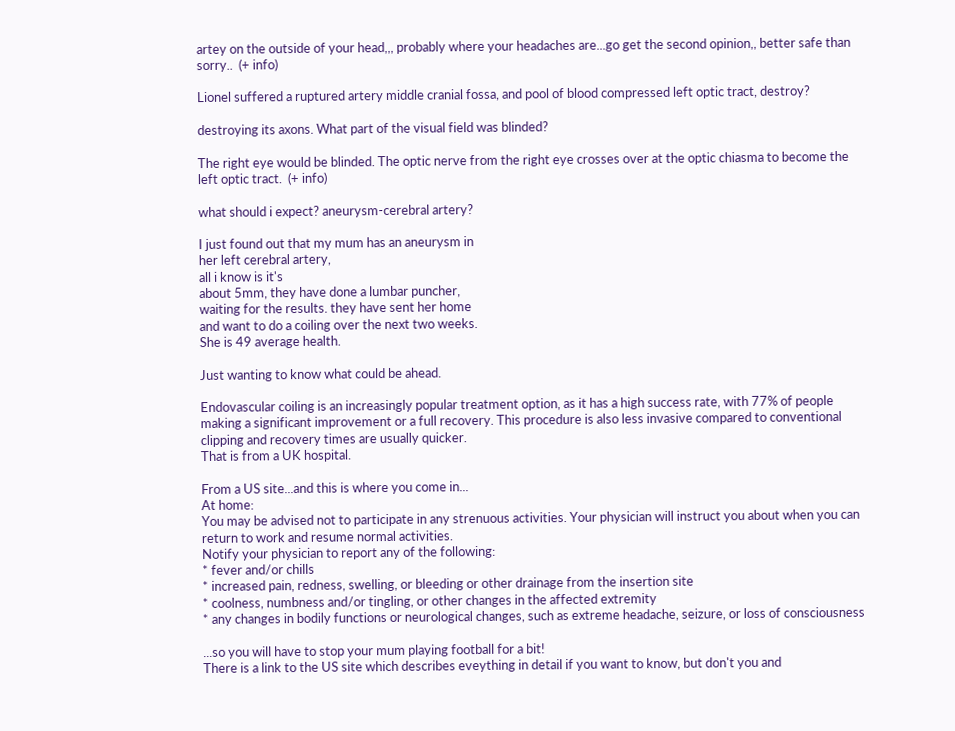artey on the outside of your head,,, probably where your headaches are...go get the second opinion,, better safe than sorry..  (+ info)

Lionel suffered a ruptured artery middle cranial fossa, and pool of blood compressed left optic tract, destroy?

destroying its axons. What part of the visual field was blinded?

The right eye would be blinded. The optic nerve from the right eye crosses over at the optic chiasma to become the left optic tract.  (+ info)

what should i expect? aneurysm-cerebral artery?

I just found out that my mum has an aneurysm in
her left cerebral artery,
all i know is it's
about 5mm, they have done a lumbar puncher,
waiting for the results. they have sent her home
and want to do a coiling over the next two weeks.
She is 49 average health.

Just wanting to know what could be ahead.

Endovascular coiling is an increasingly popular treatment option, as it has a high success rate, with 77% of people making a significant improvement or a full recovery. This procedure is also less invasive compared to conventional clipping and recovery times are usually quicker.
That is from a UK hospital.

From a US site...and this is where you come in...
At home:
You may be advised not to participate in any strenuous activities. Your physician will instruct you about when you can return to work and resume normal activities.
Notify your physician to report any of the following:
* fever and/or chills
* increased pain, redness, swelling, or bleeding or other drainage from the insertion site
* coolness, numbness and/or tingling, or other changes in the affected extremity
* any changes in bodily functions or neurological changes, such as extreme headache, seizure, or loss of consciousness

...so you will have to stop your mum playing football for a bit!
There is a link to the US site which describes eveything in detail if you want to know, but don't you and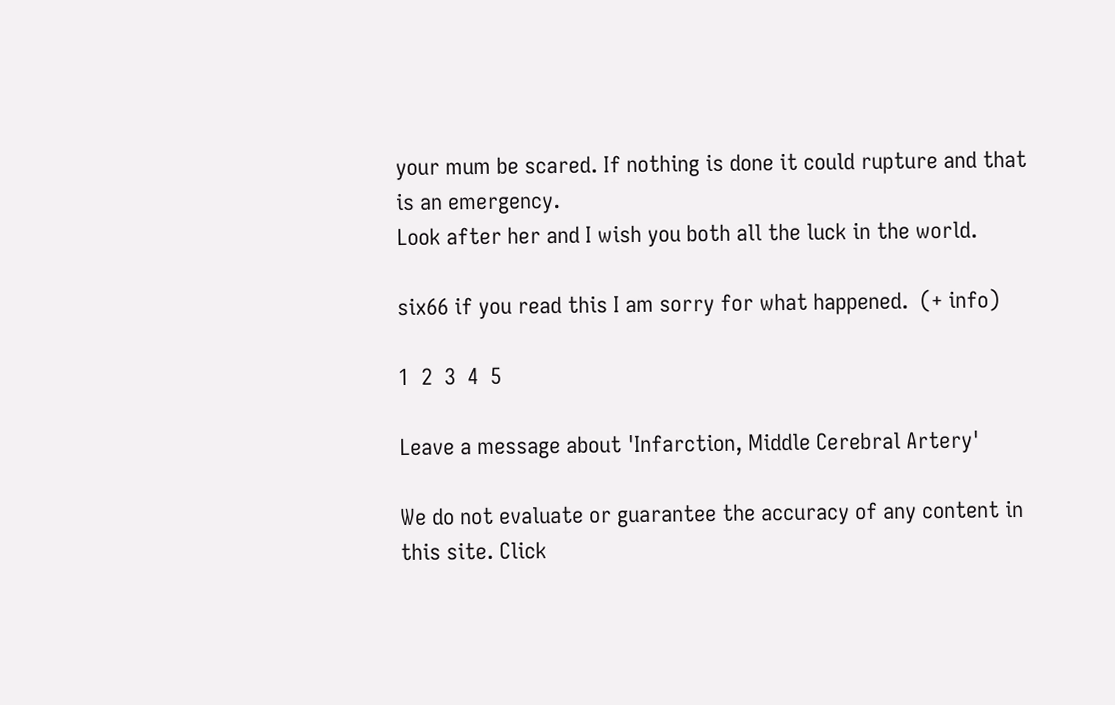your mum be scared. If nothing is done it could rupture and that is an emergency.
Look after her and I wish you both all the luck in the world.

six66 if you read this I am sorry for what happened.  (+ info)

1  2  3  4  5

Leave a message about 'Infarction, Middle Cerebral Artery'

We do not evaluate or guarantee the accuracy of any content in this site. Click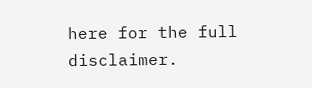here for the full disclaimer.